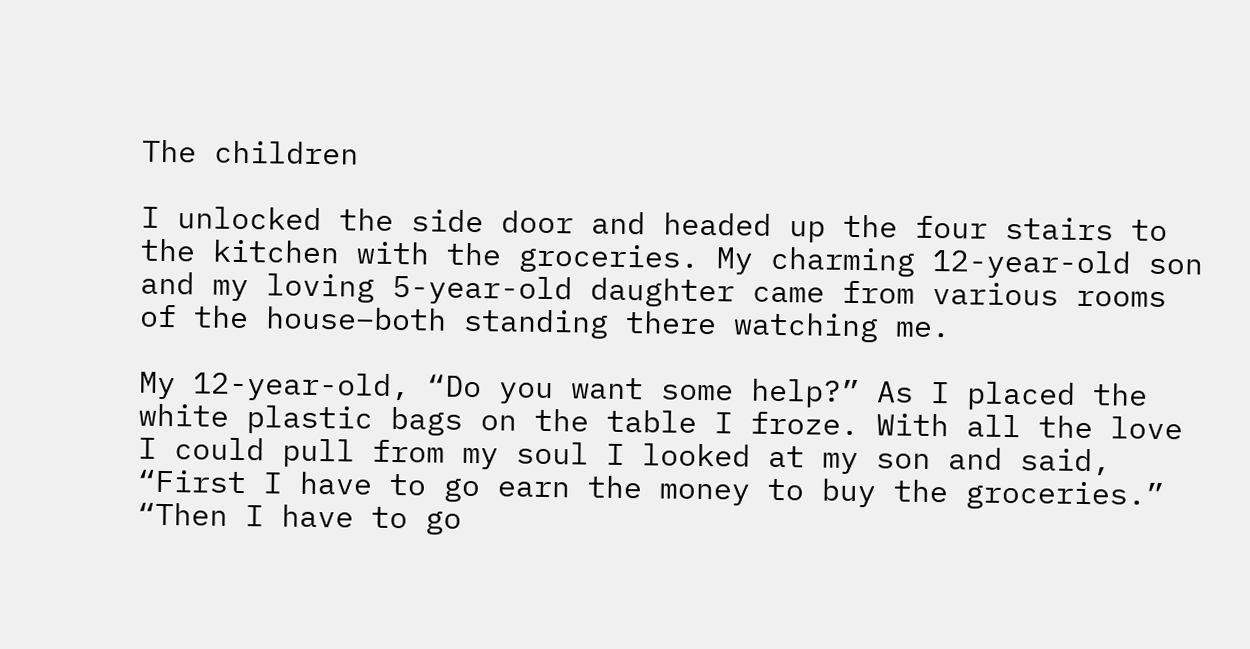The children

I unlocked the side door and headed up the four stairs to the kitchen with the groceries. My charming 12-year-old son and my loving 5-year-old daughter came from various rooms of the house–both standing there watching me.

My 12-year-old, “Do you want some help?” As I placed the white plastic bags on the table I froze. With all the love I could pull from my soul I looked at my son and said, “First I have to go earn the money to buy the groceries.” “Then I have to go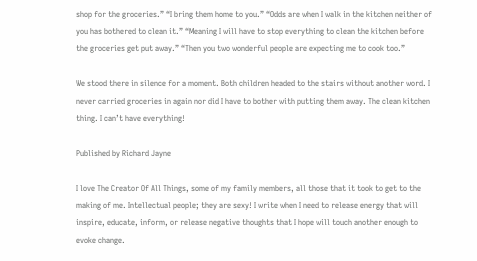shop for the groceries.” “I bring them home to you.” “Odds are when I walk in the kitchen neither of you has bothered to clean it.” “Meaning I will have to stop everything to clean the kitchen before the groceries get put away.” “Then you two wonderful people are expecting me to cook too.”

We stood there in silence for a moment. Both children headed to the stairs without another word. I never carried groceries in again nor did I have to bother with putting them away. The clean kitchen thing. I can’t have everything!

Published by Richard Jayne

I love The Creator Of All Things, some of my family members, all those that it took to get to the making of me. Intellectual people; they are sexy! I write when I need to release energy that will inspire, educate, inform, or release negative thoughts that I hope will touch another enough to evoke change.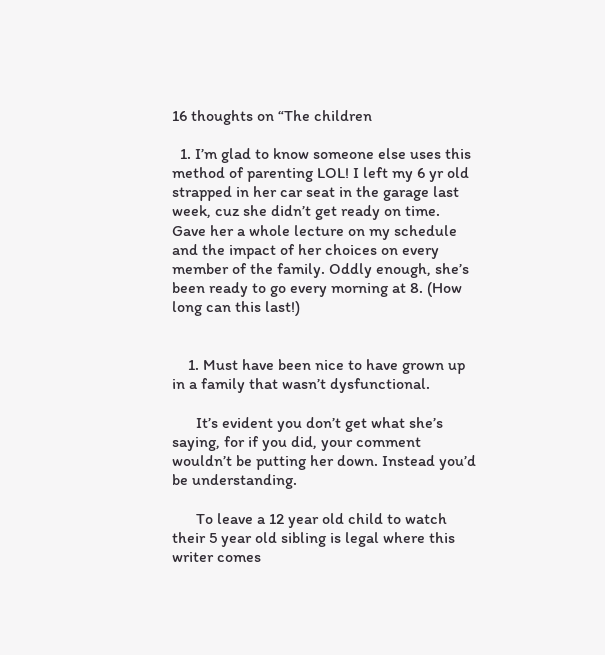16 thoughts on “The children

  1. I’m glad to know someone else uses this method of parenting LOL! I left my 6 yr old strapped in her car seat in the garage last week, cuz she didn’t get ready on time. Gave her a whole lecture on my schedule and the impact of her choices on every member of the family. Oddly enough, she’s been ready to go every morning at 8. (How long can this last!)


    1. Must have been nice to have grown up in a family that wasn’t dysfunctional.

      It’s evident you don’t get what she’s saying, for if you did, your comment wouldn’t be putting her down. Instead you’d be understanding.

      To leave a 12 year old child to watch their 5 year old sibling is legal where this writer comes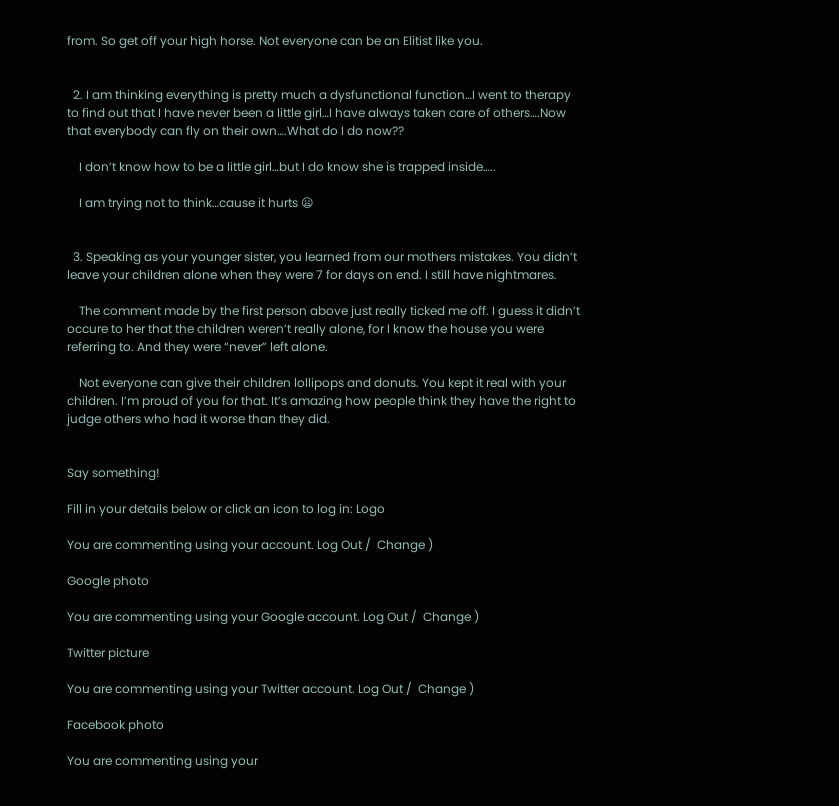from. So get off your high horse. Not everyone can be an Elitist like you.


  2. I am thinking everything is pretty much a dysfunctional function…I went to therapy to find out that I have never been a little girl…I have always taken care of others….Now that everybody can fly on their own….What do I do now??

    I don’t know how to be a little girl…but I do know she is trapped inside…..

    I am trying not to think…cause it hurts 😦


  3. Speaking as your younger sister, you learned from our mothers mistakes. You didn’t leave your children alone when they were 7 for days on end. I still have nightmares.

    The comment made by the first person above just really ticked me off. I guess it didn’t occure to her that the children weren’t really alone, for I know the house you were referring to. And they were “never” left alone.

    Not everyone can give their children lollipops and donuts. You kept it real with your children. I’m proud of you for that. It’s amazing how people think they have the right to judge others who had it worse than they did.


Say something!

Fill in your details below or click an icon to log in: Logo

You are commenting using your account. Log Out /  Change )

Google photo

You are commenting using your Google account. Log Out /  Change )

Twitter picture

You are commenting using your Twitter account. Log Out /  Change )

Facebook photo

You are commenting using your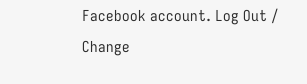Facebook account. Log Out /  Change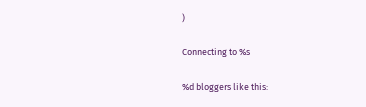)

Connecting to %s

%d bloggers like this: